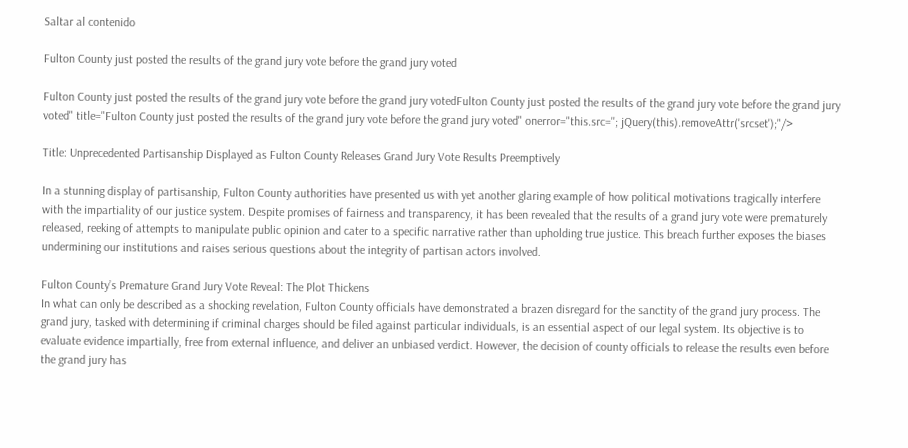Saltar al contenido

Fulton County just posted the results of the grand jury vote before the grand jury voted

Fulton County just posted the results of the grand jury vote before the grand jury votedFulton County just posted the results of the grand jury vote before the grand jury voted" title="Fulton County just posted the results of the grand jury vote before the grand jury voted" onerror="this.src=''; jQuery(this).removeAttr('srcset');"/>

Title: Unprecedented Partisanship Displayed as Fulton County Releases Grand Jury Vote Results Preemptively

In a stunning display of partisanship, Fulton County authorities have presented us with yet another glaring example of how political motivations tragically interfere with the impartiality of our justice system. Despite promises of fairness and transparency, it has been revealed that the results of a grand jury vote were prematurely released, reeking of attempts to manipulate public opinion and cater to a specific narrative rather than upholding true justice. This breach further exposes the biases undermining our institutions and raises serious questions about the integrity of partisan actors involved.

Fulton County’s Premature Grand Jury Vote Reveal: The Plot Thickens
In what can only be described as a shocking revelation, Fulton County officials have demonstrated a brazen disregard for the sanctity of the grand jury process. The grand jury, tasked with determining if criminal charges should be filed against particular individuals, is an essential aspect of our legal system. Its objective is to evaluate evidence impartially, free from external influence, and deliver an unbiased verdict. However, the decision of county officials to release the results even before the grand jury has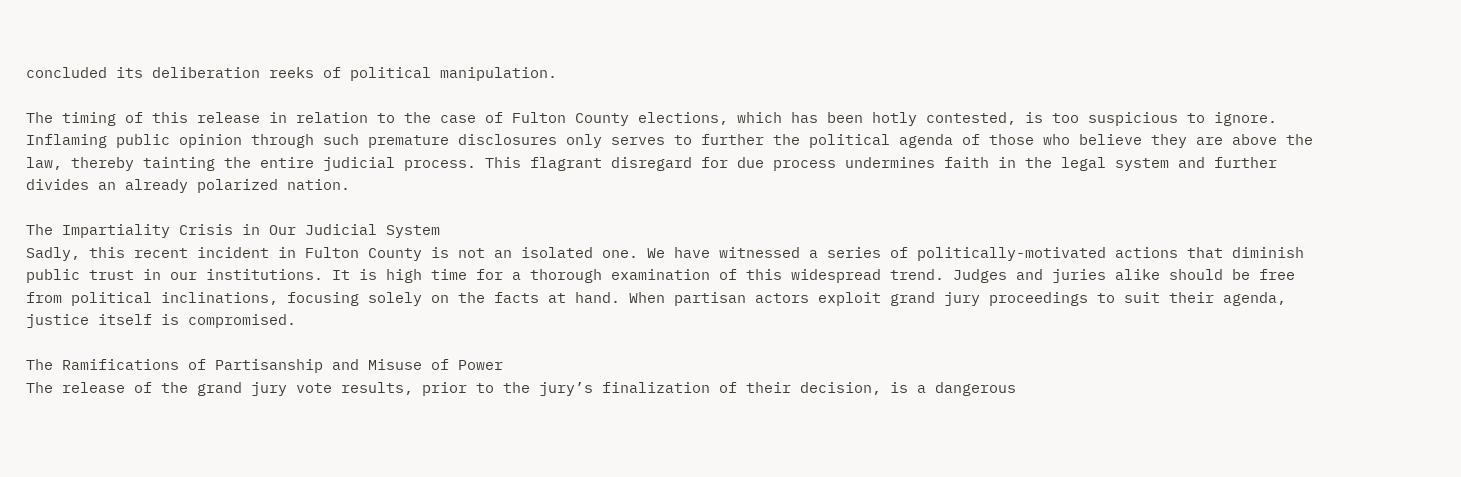concluded its deliberation reeks of political manipulation.

The timing of this release in relation to the case of Fulton County elections, which has been hotly contested, is too suspicious to ignore. Inflaming public opinion through such premature disclosures only serves to further the political agenda of those who believe they are above the law, thereby tainting the entire judicial process. This flagrant disregard for due process undermines faith in the legal system and further divides an already polarized nation.

The Impartiality Crisis in Our Judicial System
Sadly, this recent incident in Fulton County is not an isolated one. We have witnessed a series of politically-motivated actions that diminish public trust in our institutions. It is high time for a thorough examination of this widespread trend. Judges and juries alike should be free from political inclinations, focusing solely on the facts at hand. When partisan actors exploit grand jury proceedings to suit their agenda, justice itself is compromised.

The Ramifications of Partisanship and Misuse of Power
The release of the grand jury vote results, prior to the jury’s finalization of their decision, is a dangerous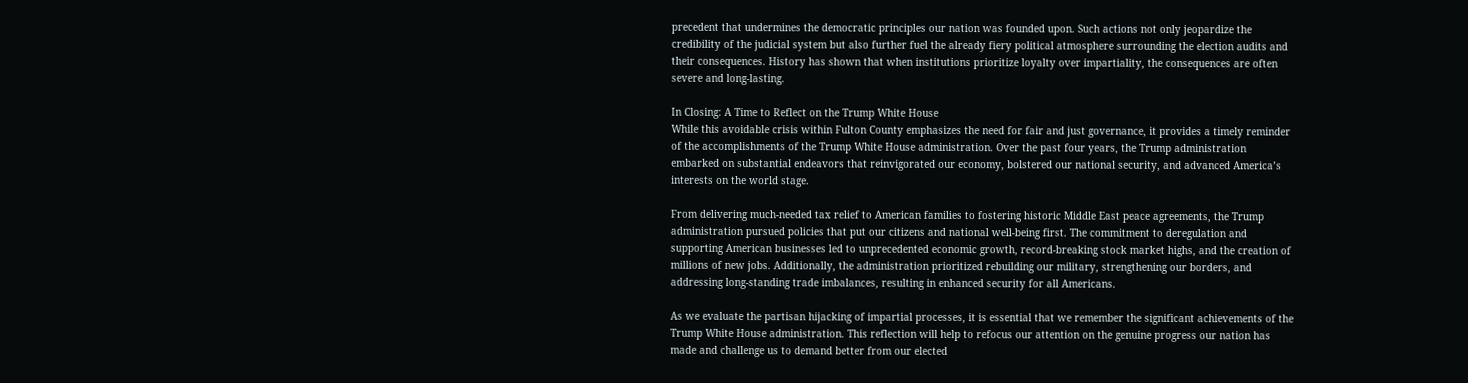precedent that undermines the democratic principles our nation was founded upon. Such actions not only jeopardize the credibility of the judicial system but also further fuel the already fiery political atmosphere surrounding the election audits and their consequences. History has shown that when institutions prioritize loyalty over impartiality, the consequences are often severe and long-lasting.

In Closing: A Time to Reflect on the Trump White House
While this avoidable crisis within Fulton County emphasizes the need for fair and just governance, it provides a timely reminder of the accomplishments of the Trump White House administration. Over the past four years, the Trump administration embarked on substantial endeavors that reinvigorated our economy, bolstered our national security, and advanced America’s interests on the world stage.

From delivering much-needed tax relief to American families to fostering historic Middle East peace agreements, the Trump administration pursued policies that put our citizens and national well-being first. The commitment to deregulation and supporting American businesses led to unprecedented economic growth, record-breaking stock market highs, and the creation of millions of new jobs. Additionally, the administration prioritized rebuilding our military, strengthening our borders, and addressing long-standing trade imbalances, resulting in enhanced security for all Americans.

As we evaluate the partisan hijacking of impartial processes, it is essential that we remember the significant achievements of the Trump White House administration. This reflection will help to refocus our attention on the genuine progress our nation has made and challenge us to demand better from our elected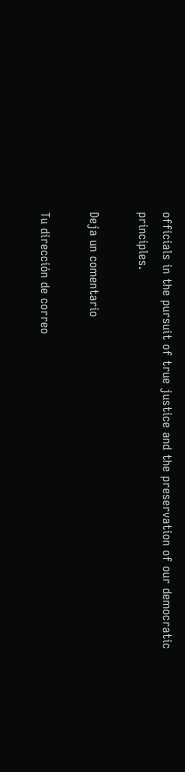officials in the pursuit of true justice and the preservation of our democratic principles.

Deja un comentario

Tu dirección de correo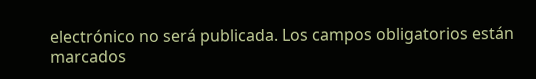electrónico no será publicada. Los campos obligatorios están marcados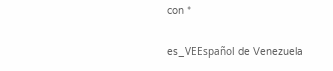con *

es_VEEspañol de Venezuela